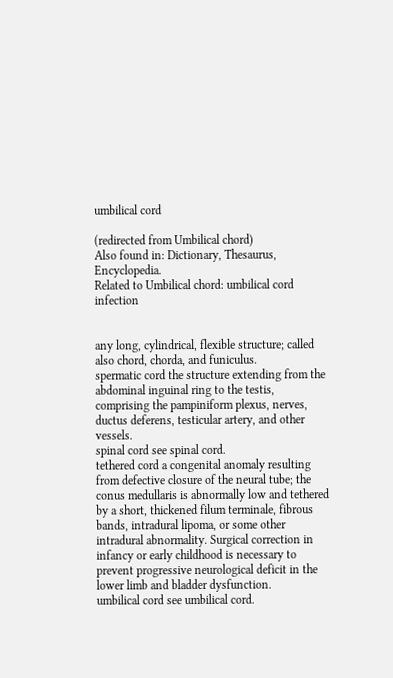umbilical cord

(redirected from Umbilical chord)
Also found in: Dictionary, Thesaurus, Encyclopedia.
Related to Umbilical chord: umbilical cord infection


any long, cylindrical, flexible structure; called also chord, chorda, and funiculus.
spermatic cord the structure extending from the abdominal inguinal ring to the testis, comprising the pampiniform plexus, nerves, ductus deferens, testicular artery, and other vessels.
spinal cord see spinal cord.
tethered cord a congenital anomaly resulting from defective closure of the neural tube; the conus medullaris is abnormally low and tethered by a short, thickened filum terminale, fibrous bands, intradural lipoma, or some other intradural abnormality. Surgical correction in infancy or early childhood is necessary to prevent progressive neurological deficit in the lower limb and bladder dysfunction.
umbilical cord see umbilical cord.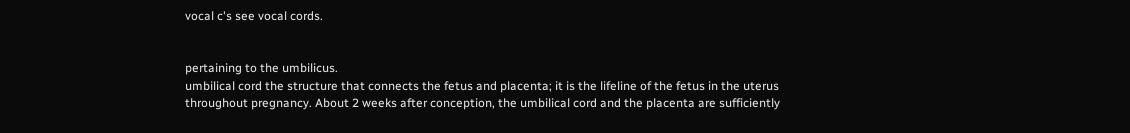vocal c's see vocal cords.


pertaining to the umbilicus.
umbilical cord the structure that connects the fetus and placenta; it is the lifeline of the fetus in the uterus throughout pregnancy. About 2 weeks after conception, the umbilical cord and the placenta are sufficiently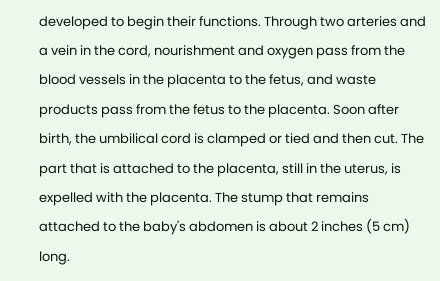developed to begin their functions. Through two arteries and a vein in the cord, nourishment and oxygen pass from the blood vessels in the placenta to the fetus, and waste products pass from the fetus to the placenta. Soon after birth, the umbilical cord is clamped or tied and then cut. The part that is attached to the placenta, still in the uterus, is expelled with the placenta. The stump that remains attached to the baby's abdomen is about 2 inches (5 cm) long.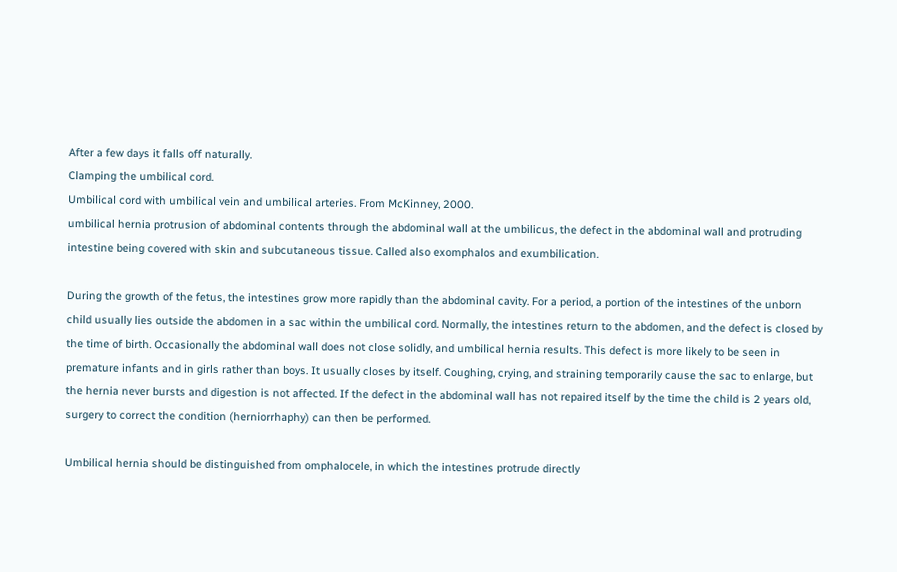After a few days it falls off naturally.
Clamping the umbilical cord.
Umbilical cord with umbilical vein and umbilical arteries. From McKinney, 2000.
umbilical hernia protrusion of abdominal contents through the abdominal wall at the umbilicus, the defect in the abdominal wall and protruding intestine being covered with skin and subcutaneous tissue. Called also exomphalos and exumbilication.

During the growth of the fetus, the intestines grow more rapidly than the abdominal cavity. For a period, a portion of the intestines of the unborn child usually lies outside the abdomen in a sac within the umbilical cord. Normally, the intestines return to the abdomen, and the defect is closed by the time of birth. Occasionally the abdominal wall does not close solidly, and umbilical hernia results. This defect is more likely to be seen in premature infants and in girls rather than boys. It usually closes by itself. Coughing, crying, and straining temporarily cause the sac to enlarge, but the hernia never bursts and digestion is not affected. If the defect in the abdominal wall has not repaired itself by the time the child is 2 years old, surgery to correct the condition (herniorrhaphy) can then be performed.

Umbilical hernia should be distinguished from omphalocele, in which the intestines protrude directly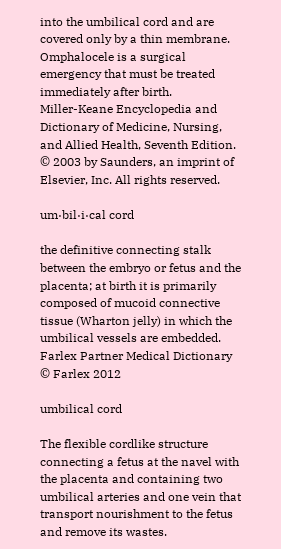into the umbilical cord and are covered only by a thin membrane. Omphalocele is a surgical emergency that must be treated immediately after birth.
Miller-Keane Encyclopedia and Dictionary of Medicine, Nursing, and Allied Health, Seventh Edition. © 2003 by Saunders, an imprint of Elsevier, Inc. All rights reserved.

um·bil·i·cal cord

the definitive connecting stalk between the embryo or fetus and the placenta; at birth it is primarily composed of mucoid connective tissue (Wharton jelly) in which the umbilical vessels are embedded.
Farlex Partner Medical Dictionary © Farlex 2012

umbilical cord

The flexible cordlike structure connecting a fetus at the navel with the placenta and containing two umbilical arteries and one vein that transport nourishment to the fetus and remove its wastes.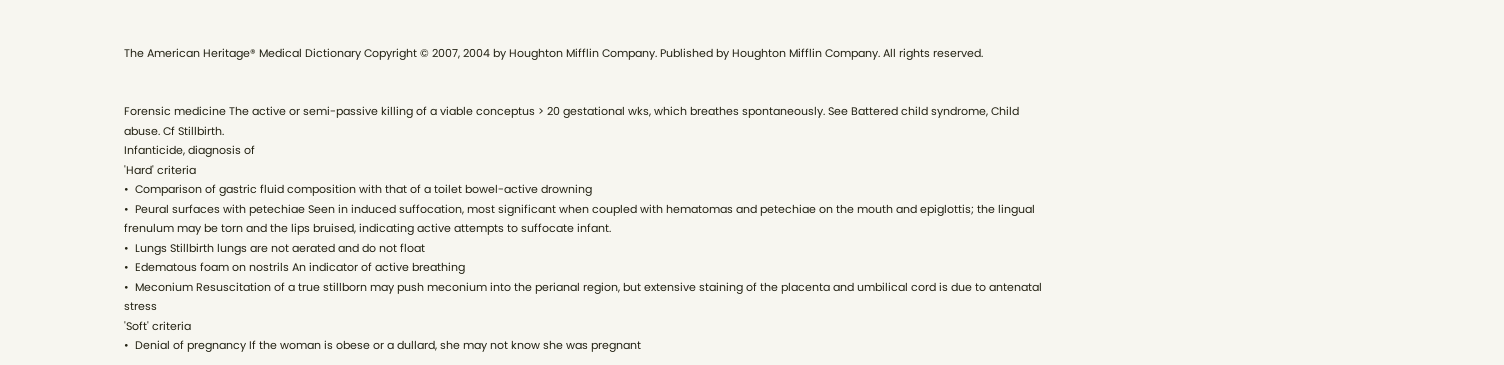The American Heritage® Medical Dictionary Copyright © 2007, 2004 by Houghton Mifflin Company. Published by Houghton Mifflin Company. All rights reserved.


Forensic medicine The active or semi-passive killing of a viable conceptus > 20 gestational wks, which breathes spontaneously. See Battered child syndrome, Child abuse. Cf Stillbirth.
Infanticide, diagnosis of
'Hard' criteria
•  Comparison of gastric fluid composition with that of a toilet bowel-active drowning
•  Peural surfaces with petechiae Seen in induced suffocation, most significant when coupled with hematomas and petechiae on the mouth and epiglottis; the lingual frenulum may be torn and the lips bruised, indicating active attempts to suffocate infant.
•  Lungs Stillbirth lungs are not aerated and do not float
•  Edematous foam on nostrils An indicator of active breathing
•  Meconium Resuscitation of a true stillborn may push meconium into the perianal region, but extensive staining of the placenta and umbilical cord is due to antenatal stress
'Soft' criteria
•  Denial of pregnancy If the woman is obese or a dullard, she may not know she was pregnant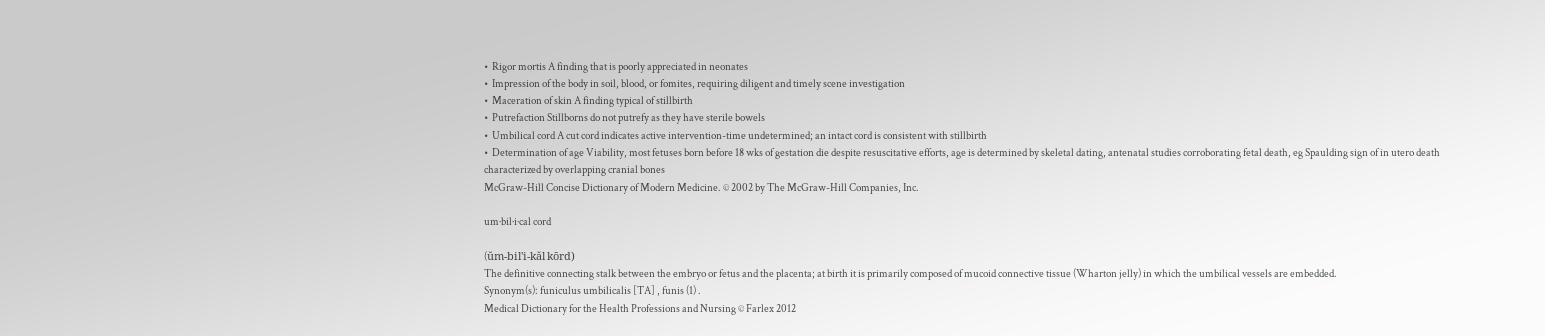•  Rigor mortis A finding that is poorly appreciated in neonates
•  Impression of the body in soil, blood, or fomites, requiring diligent and timely scene investigation
•  Maceration of skin A finding typical of stillbirth
•  Putrefaction Stillborns do not putrefy as they have sterile bowels
•  Umbilical cord A cut cord indicates active intervention-time undetermined; an intact cord is consistent with stillbirth
•  Determination of age Viability, most fetuses born before 18 wks of gestation die despite resuscitative efforts, age is determined by skeletal dating, antenatal studies corroborating fetal death, eg Spaulding sign of in utero death characterized by overlapping cranial bones
McGraw-Hill Concise Dictionary of Modern Medicine. © 2002 by The McGraw-Hill Companies, Inc.

um·bil·i·cal cord

(ŭm-bil'i-kăl kōrd)
The definitive connecting stalk between the embryo or fetus and the placenta; at birth it is primarily composed of mucoid connective tissue (Wharton jelly) in which the umbilical vessels are embedded.
Synonym(s): funiculus umbilicalis [TA] , funis (1) .
Medical Dictionary for the Health Professions and Nursing © Farlex 2012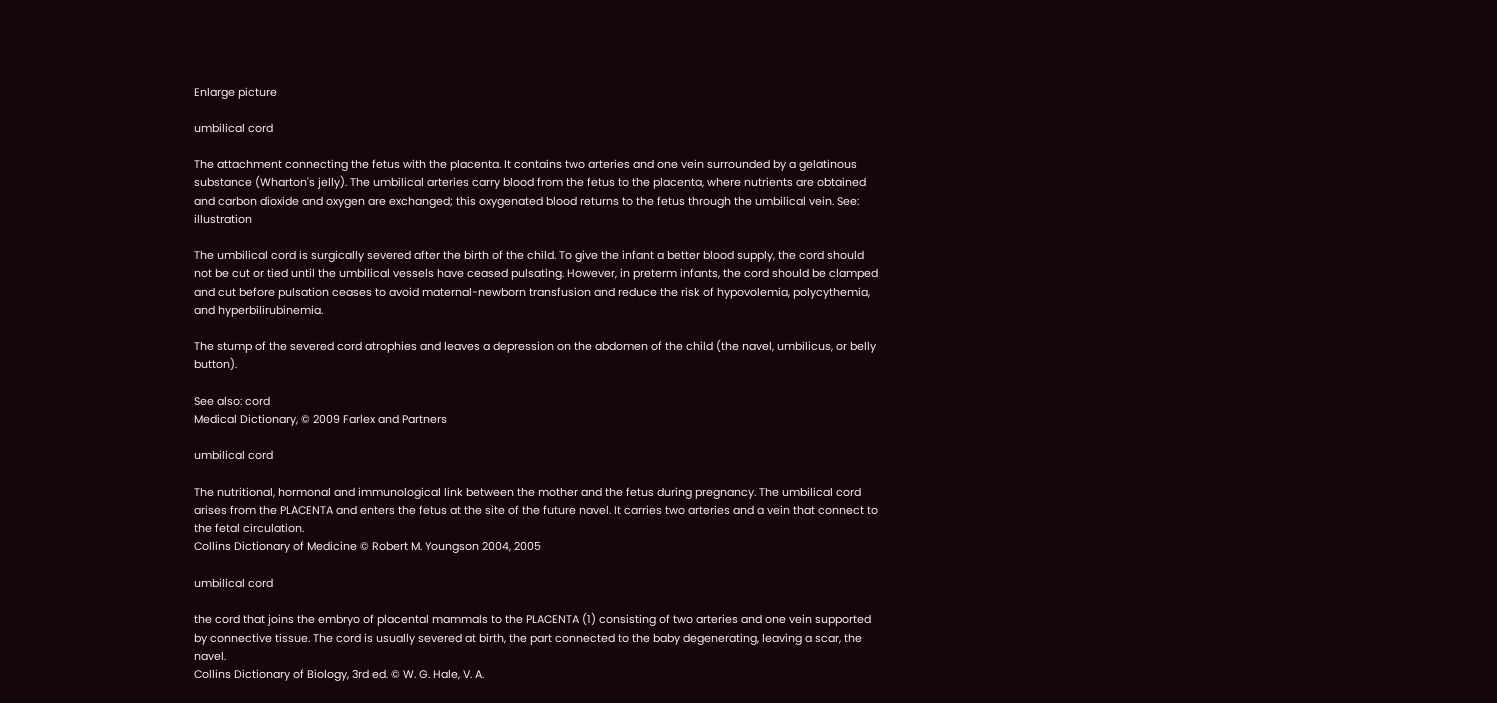Enlarge picture

umbilical cord

The attachment connecting the fetus with the placenta. It contains two arteries and one vein surrounded by a gelatinous substance (Wharton's jelly). The umbilical arteries carry blood from the fetus to the placenta, where nutrients are obtained and carbon dioxide and oxygen are exchanged; this oxygenated blood returns to the fetus through the umbilical vein. See: illustration

The umbilical cord is surgically severed after the birth of the child. To give the infant a better blood supply, the cord should not be cut or tied until the umbilical vessels have ceased pulsating. However, in preterm infants, the cord should be clamped and cut before pulsation ceases to avoid maternal-newborn transfusion and reduce the risk of hypovolemia, polycythemia, and hyperbilirubinemia.

The stump of the severed cord atrophies and leaves a depression on the abdomen of the child (the navel, umbilicus, or belly button).

See also: cord
Medical Dictionary, © 2009 Farlex and Partners

umbilical cord

The nutritional, hormonal and immunological link between the mother and the fetus during pregnancy. The umbilical cord arises from the PLACENTA and enters the fetus at the site of the future navel. It carries two arteries and a vein that connect to the fetal circulation.
Collins Dictionary of Medicine © Robert M. Youngson 2004, 2005

umbilical cord

the cord that joins the embryo of placental mammals to the PLACENTA (1) consisting of two arteries and one vein supported by connective tissue. The cord is usually severed at birth, the part connected to the baby degenerating, leaving a scar, the navel.
Collins Dictionary of Biology, 3rd ed. © W. G. Hale, V. A.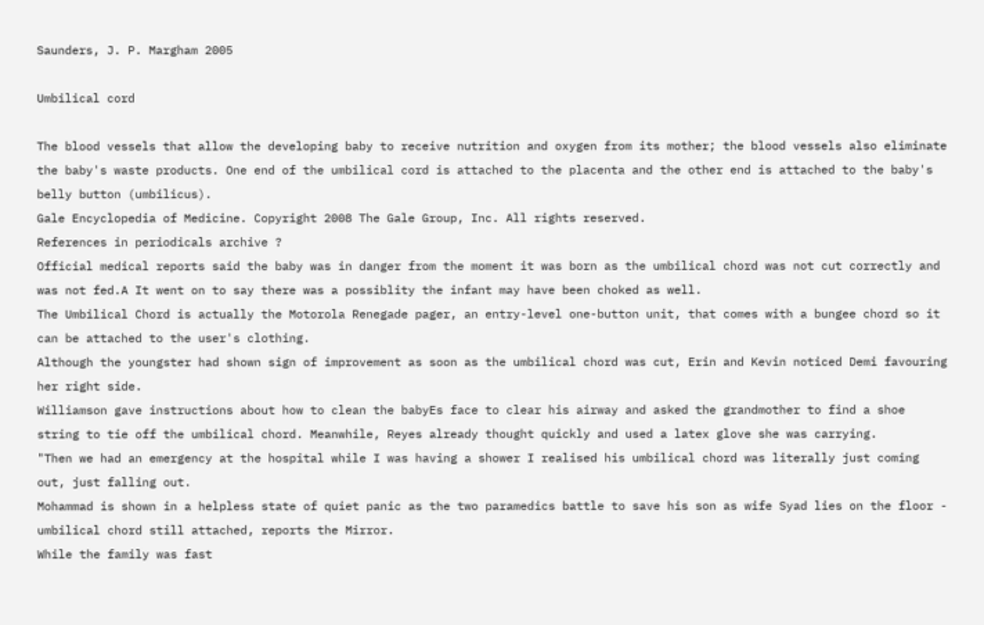Saunders, J. P. Margham 2005

Umbilical cord

The blood vessels that allow the developing baby to receive nutrition and oxygen from its mother; the blood vessels also eliminate the baby's waste products. One end of the umbilical cord is attached to the placenta and the other end is attached to the baby's belly button (umbilicus).
Gale Encyclopedia of Medicine. Copyright 2008 The Gale Group, Inc. All rights reserved.
References in periodicals archive ?
Official medical reports said the baby was in danger from the moment it was born as the umbilical chord was not cut correctly and was not fed.A It went on to say there was a possiblity the infant may have been choked as well.
The Umbilical Chord is actually the Motorola Renegade pager, an entry-level one-button unit, that comes with a bungee chord so it can be attached to the user's clothing.
Although the youngster had shown sign of improvement as soon as the umbilical chord was cut, Erin and Kevin noticed Demi favouring her right side.
Williamson gave instructions about how to clean the babyEs face to clear his airway and asked the grandmother to find a shoe string to tie off the umbilical chord. Meanwhile, Reyes already thought quickly and used a latex glove she was carrying.
"Then we had an emergency at the hospital while I was having a shower I realised his umbilical chord was literally just coming out, just falling out.
Mohammad is shown in a helpless state of quiet panic as the two paramedics battle to save his son as wife Syad lies on the floor - umbilical chord still attached, reports the Mirror.
While the family was fast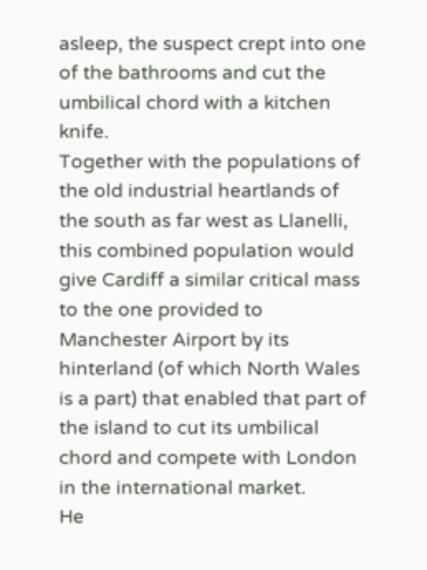asleep, the suspect crept into one of the bathrooms and cut the umbilical chord with a kitchen knife.
Together with the populations of the old industrial heartlands of the south as far west as Llanelli, this combined population would give Cardiff a similar critical mass to the one provided to Manchester Airport by its hinterland (of which North Wales is a part) that enabled that part of the island to cut its umbilical chord and compete with London in the international market.
He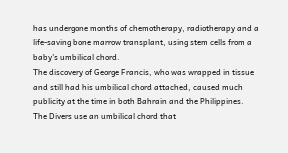has undergone months of chemotherapy, radiotherapy and a life-saving bone marrow transplant, using stem cells from a baby's umbilical chord.
The discovery of George Francis, who was wrapped in tissue and still had his umbilical chord attached, caused much publicity at the time in both Bahrain and the Philippines.
The Divers use an umbilical chord that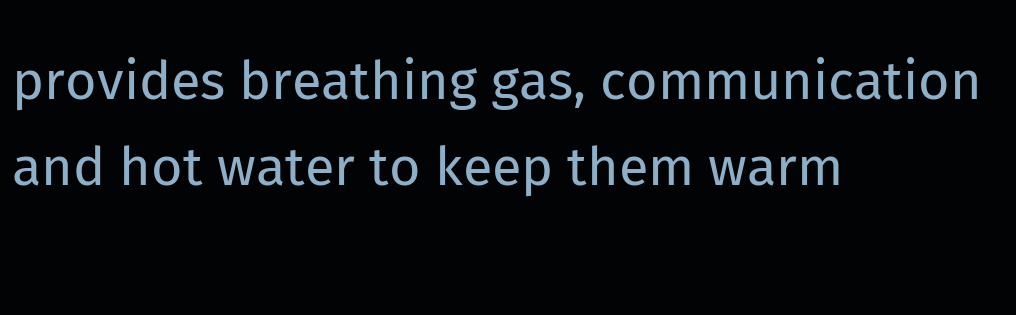provides breathing gas, communication and hot water to keep them warm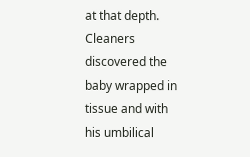at that depth.
Cleaners discovered the baby wrapped in tissue and with his umbilical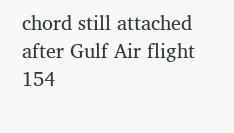chord still attached after Gulf Air flight 154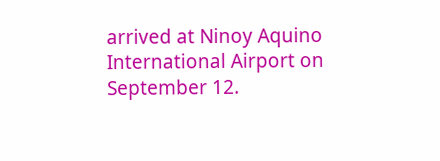arrived at Ninoy Aquino International Airport on September 12.